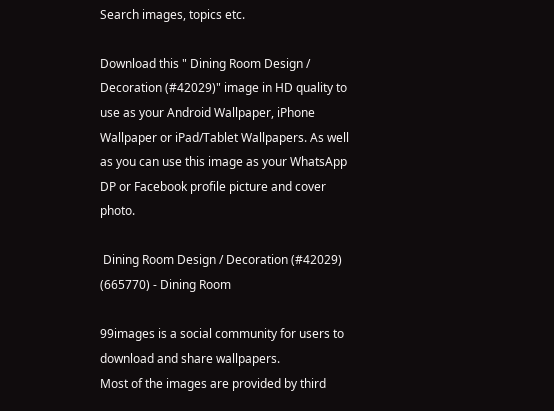Search images, topics etc.

Download this " Dining Room Design / Decoration (#42029)" image in HD quality to use as your Android Wallpaper, iPhone Wallpaper or iPad/Tablet Wallpapers. As well as you can use this image as your WhatsApp DP or Facebook profile picture and cover photo.

 Dining Room Design / Decoration (#42029) (665770) - Dining Room

99images is a social community for users to download and share wallpapers.
Most of the images are provided by third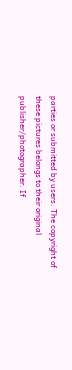parties or submitted by users. The copyright of these pictures belongs to their original publisher/photographer. If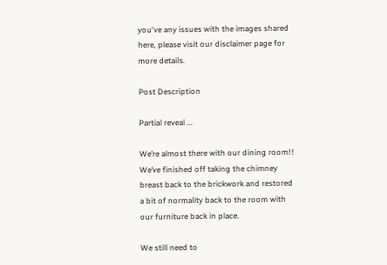you've any issues with the images shared here, please visit our disclaimer page for more details.

Post Description

Partial reveal ...

We’re almost there with our dining room!! We’ve finished off taking the chimney breast back to the brickwork and restored a bit of normality back to the room with our furniture back in place.

We still need to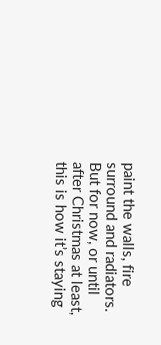paint the walls, fire surround and radiators. But for now, or until after Christmas at least, this is how it’s staying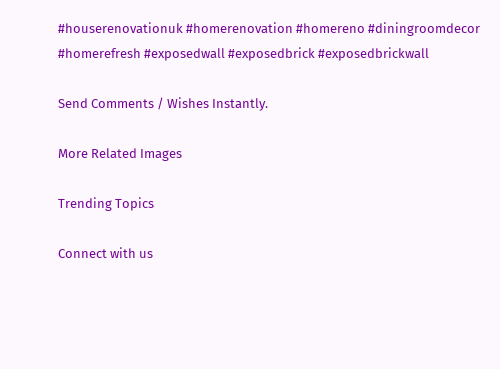#houserenovationuk #homerenovation #homereno #diningroomdecor #homerefresh #exposedwall #exposedbrick #exposedbrickwall

Send Comments / Wishes Instantly.

More Related Images

Trending Topics

Connect with us